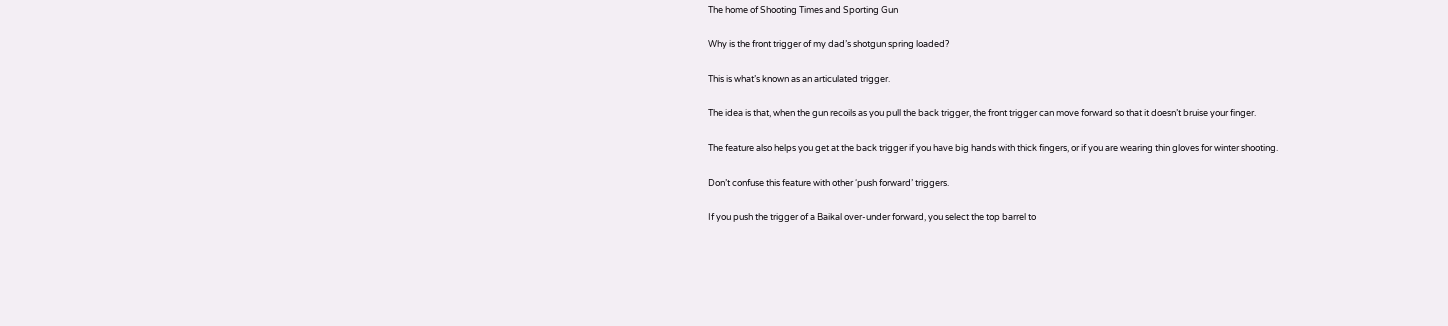The home of Shooting Times and Sporting Gun

Why is the front trigger of my dad’s shotgun spring loaded?

This is what’s known as an articulated trigger.

The idea is that, when the gun recoils as you pull the back trigger, the front trigger can move forward so that it doesn’t bruise your finger.

The feature also helps you get at the back trigger if you have big hands with thick fingers, or if you are wearing thin gloves for winter shooting.

Don’t confuse this feature with other ‘push forward’ triggers.

If you push the trigger of a Baikal over-under forward, you select the top barrel to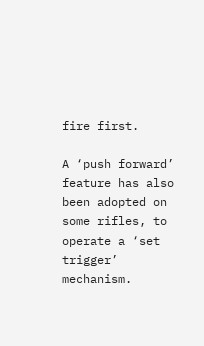fire first.

A ‘push forward’ feature has also been adopted on some rifles, to operate a ‘set trigger’ mechanism.